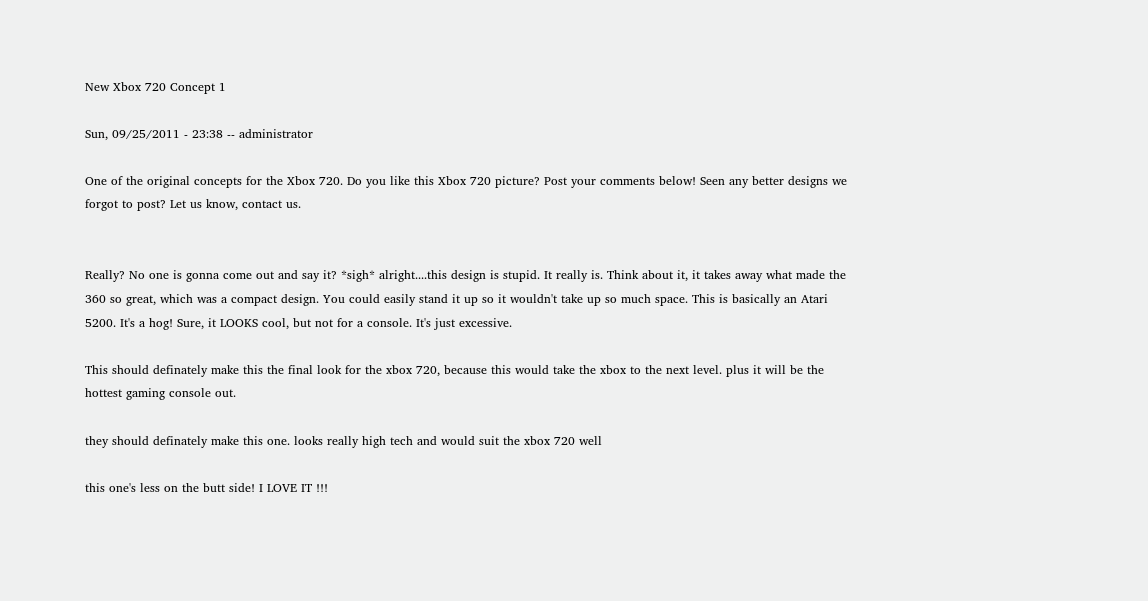New Xbox 720 Concept 1

Sun, 09/25/2011 - 23:38 -- administrator

One of the original concepts for the Xbox 720. Do you like this Xbox 720 picture? Post your comments below! Seen any better designs we forgot to post? Let us know, contact us.


Really? No one is gonna come out and say it? *sigh* alright....this design is stupid. It really is. Think about it, it takes away what made the 360 so great, which was a compact design. You could easily stand it up so it wouldn't take up so much space. This is basically an Atari 5200. It's a hog! Sure, it LOOKS cool, but not for a console. It's just excessive.

This should definately make this the final look for the xbox 720, because this would take the xbox to the next level. plus it will be the hottest gaming console out.

they should definately make this one. looks really high tech and would suit the xbox 720 well

this one's less on the butt side! I LOVE IT !!!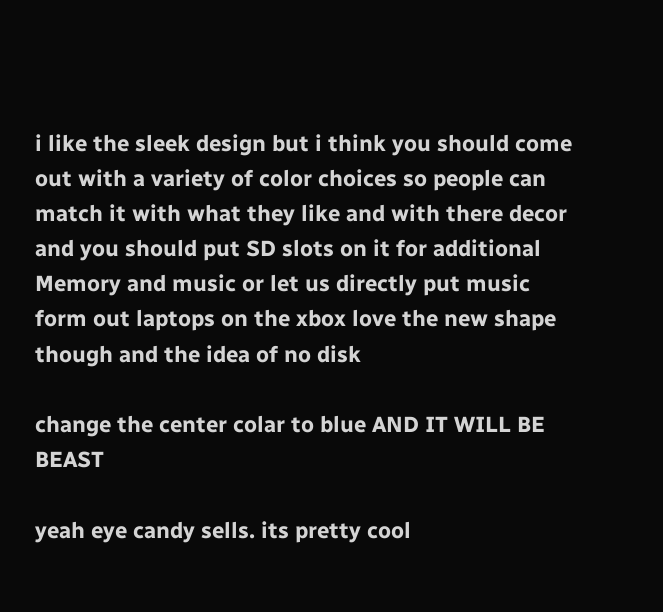i like the sleek design but i think you should come out with a variety of color choices so people can match it with what they like and with there decor and you should put SD slots on it for additional Memory and music or let us directly put music form out laptops on the xbox love the new shape though and the idea of no disk

change the center colar to blue AND IT WILL BE BEAST

yeah eye candy sells. its pretty cool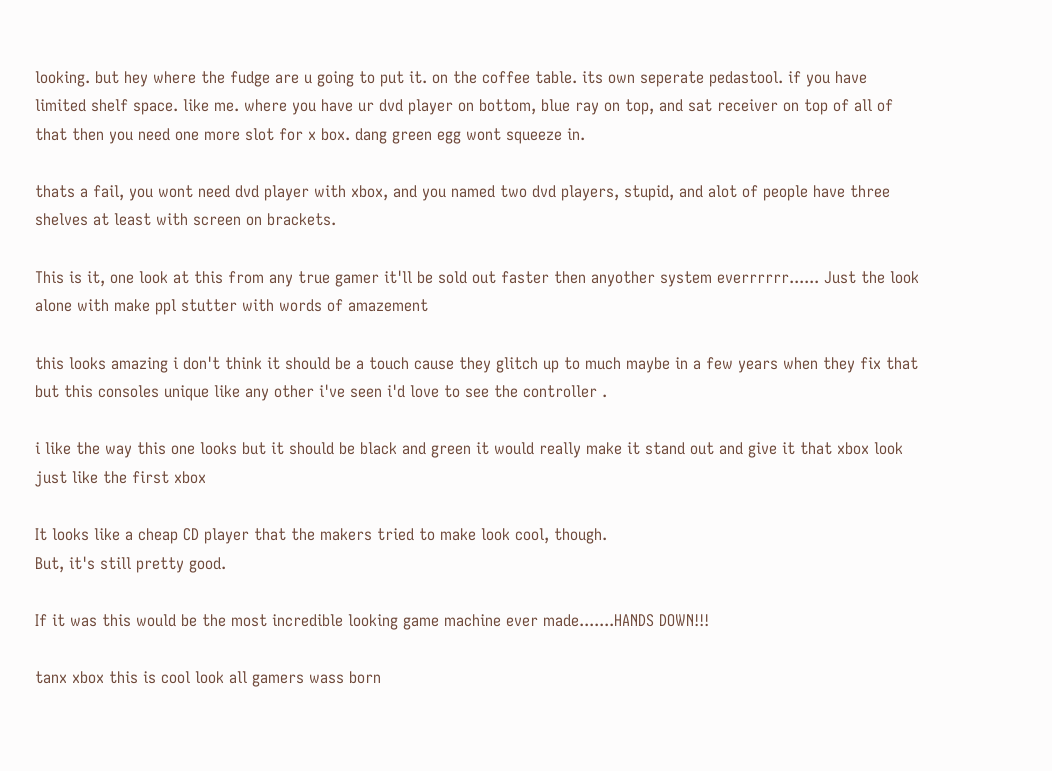looking. but hey where the fudge are u going to put it. on the coffee table. its own seperate pedastool. if you have limited shelf space. like me. where you have ur dvd player on bottom, blue ray on top, and sat receiver on top of all of that then you need one more slot for x box. dang green egg wont squeeze in.

thats a fail, you wont need dvd player with xbox, and you named two dvd players, stupid, and alot of people have three shelves at least with screen on brackets.

This is it, one look at this from any true gamer it'll be sold out faster then anyother system everrrrrr...... Just the look alone with make ppl stutter with words of amazement

this looks amazing i don't think it should be a touch cause they glitch up to much maybe in a few years when they fix that but this consoles unique like any other i've seen i'd love to see the controller .

i like the way this one looks but it should be black and green it would really make it stand out and give it that xbox look just like the first xbox

It looks like a cheap CD player that the makers tried to make look cool, though.
But, it's still pretty good.

If it was this would be the most incredible looking game machine ever made.......HANDS DOWN!!!

tanx xbox this is cool look all gamers wass born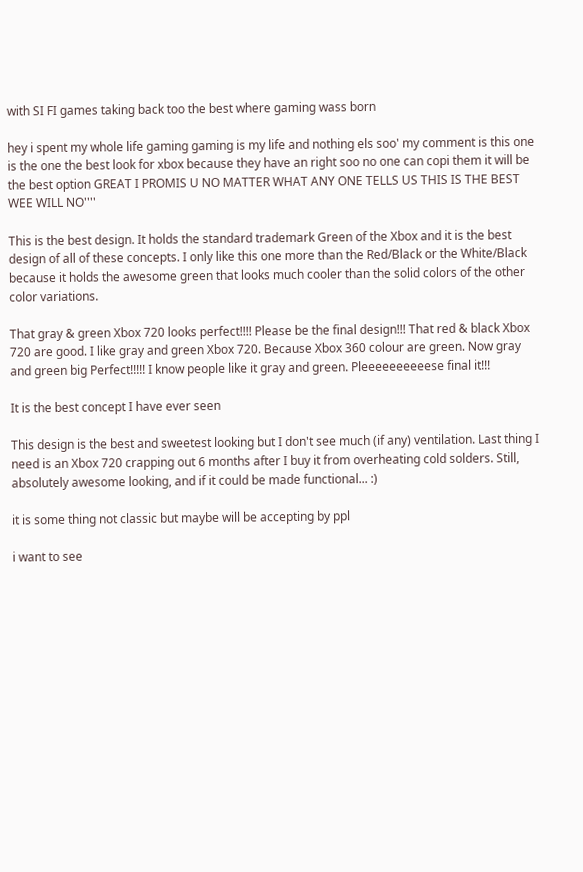with SI FI games taking back too the best where gaming wass born

hey i spent my whole life gaming gaming is my life and nothing els soo' my comment is this one is the one the best look for xbox because they have an right soo no one can copi them it will be the best option GREAT I PROMIS U NO MATTER WHAT ANY ONE TELLS US THIS IS THE BEST WEE WILL NO''''

This is the best design. It holds the standard trademark Green of the Xbox and it is the best design of all of these concepts. I only like this one more than the Red/Black or the White/Black because it holds the awesome green that looks much cooler than the solid colors of the other color variations.

That gray & green Xbox 720 looks perfect!!!! Please be the final design!!! That red & black Xbox 720 are good. I like gray and green Xbox 720. Because Xbox 360 colour are green. Now gray and green big Perfect!!!!! I know people like it gray and green. Pleeeeeeeeeese final it!!!

It is the best concept I have ever seen

This design is the best and sweetest looking but I don't see much (if any) ventilation. Last thing I need is an Xbox 720 crapping out 6 months after I buy it from overheating cold solders. Still, absolutely awesome looking, and if it could be made functional... :)

it is some thing not classic but maybe will be accepting by ppl

i want to see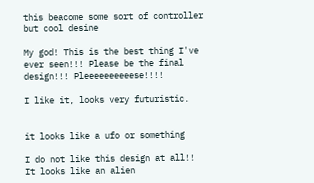this beacome some sort of controller but cool desine

My god! This is the best thing I've ever seen!!! Please be the final design!!! Pleeeeeeeeeese!!!!

I like it, looks very futuristic.


it looks like a ufo or something

I do not like this design at all!! It looks like an alien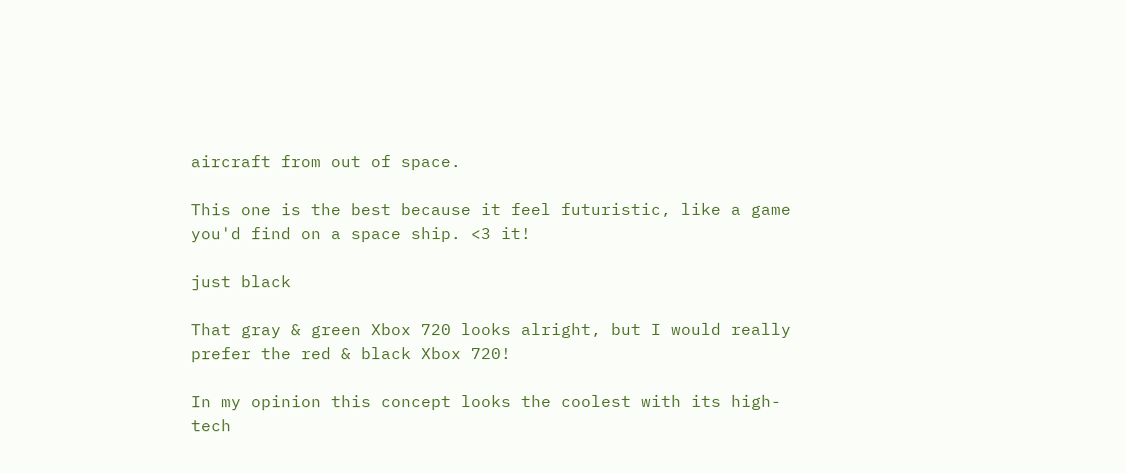aircraft from out of space.

This one is the best because it feel futuristic, like a game you'd find on a space ship. <3 it!

just black

That gray & green Xbox 720 looks alright, but I would really prefer the red & black Xbox 720!

In my opinion this concept looks the coolest with its high-tech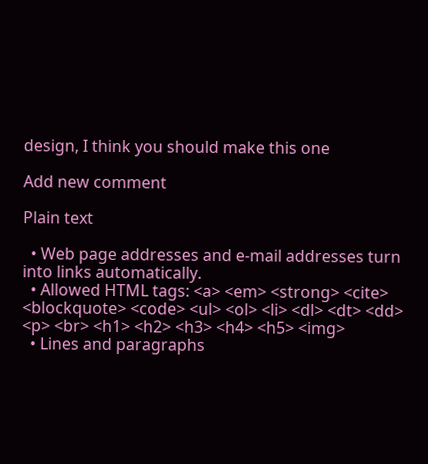design, I think you should make this one

Add new comment

Plain text

  • Web page addresses and e-mail addresses turn into links automatically.
  • Allowed HTML tags: <a> <em> <strong> <cite> <blockquote> <code> <ul> <ol> <li> <dl> <dt> <dd> <p> <br> <h1> <h2> <h3> <h4> <h5> <img>
  • Lines and paragraphs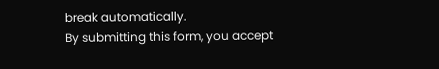break automatically.
By submitting this form, you accept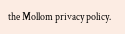the Mollom privacy policy.